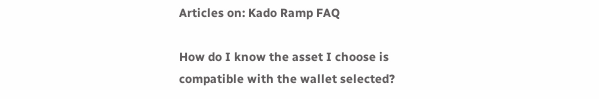Articles on: Kado Ramp FAQ

How do I know the asset I choose is compatible with the wallet selected?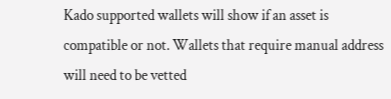Kado supported wallets will show if an asset is compatible or not. Wallets that require manual address will need to be vetted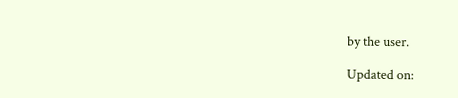by the user.

Updated on: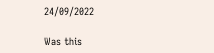24/09/2022

Was this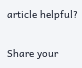article helpful?

Share your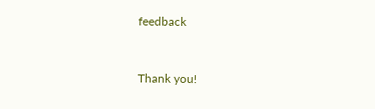feedback


Thank you!